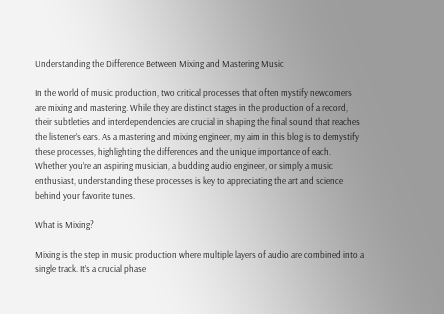Understanding the Difference Between Mixing and Mastering Music

In the world of music production, two critical processes that often mystify newcomers are mixing and mastering. While they are distinct stages in the production of a record, their subtleties and interdependencies are crucial in shaping the final sound that reaches the listener’s ears. As a mastering and mixing engineer, my aim in this blog is to demystify these processes, highlighting the differences and the unique importance of each. Whether you’re an aspiring musician, a budding audio engineer, or simply a music enthusiast, understanding these processes is key to appreciating the art and science behind your favorite tunes.

What is Mixing?

Mixing is the step in music production where multiple layers of audio are combined into a single track. It’s a crucial phase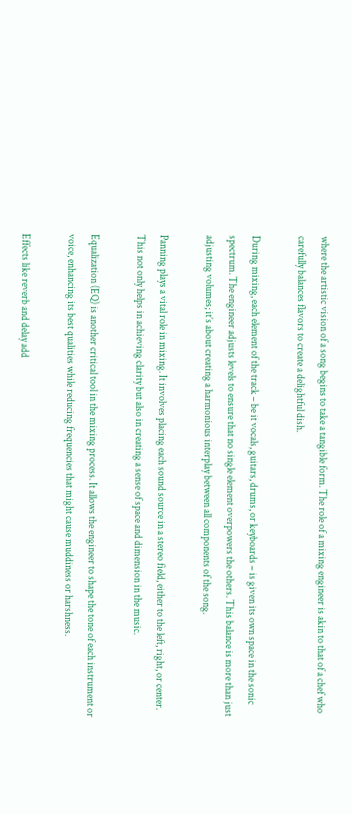where the artistic vision of a song begins to take a tangible form. The role of a mixing engineer is akin to that of a chef who carefully balances flavors to create a delightful dish.

During mixing, each element of the track – be it vocals, guitars, drums, or keyboards – is given its own space in the sonic spectrum. The engineer adjusts levels to ensure that no single element overpowers the others. This balance is more than just adjusting volumes; it’s about creating a harmonious interplay between all components of the song.

Panning plays a vital role in mixing. It involves placing each sound source in a stereo field, either to the left, right, or center. This not only helps in achieving clarity but also in creating a sense of space and dimension in the music.

Equalization (EQ) is another critical tool in the mixing process. It allows the engineer to shape the tone of each instrument or voice, enhancing its best qualities while reducing frequencies that might cause muddiness or harshness.

Effects like reverb and delay add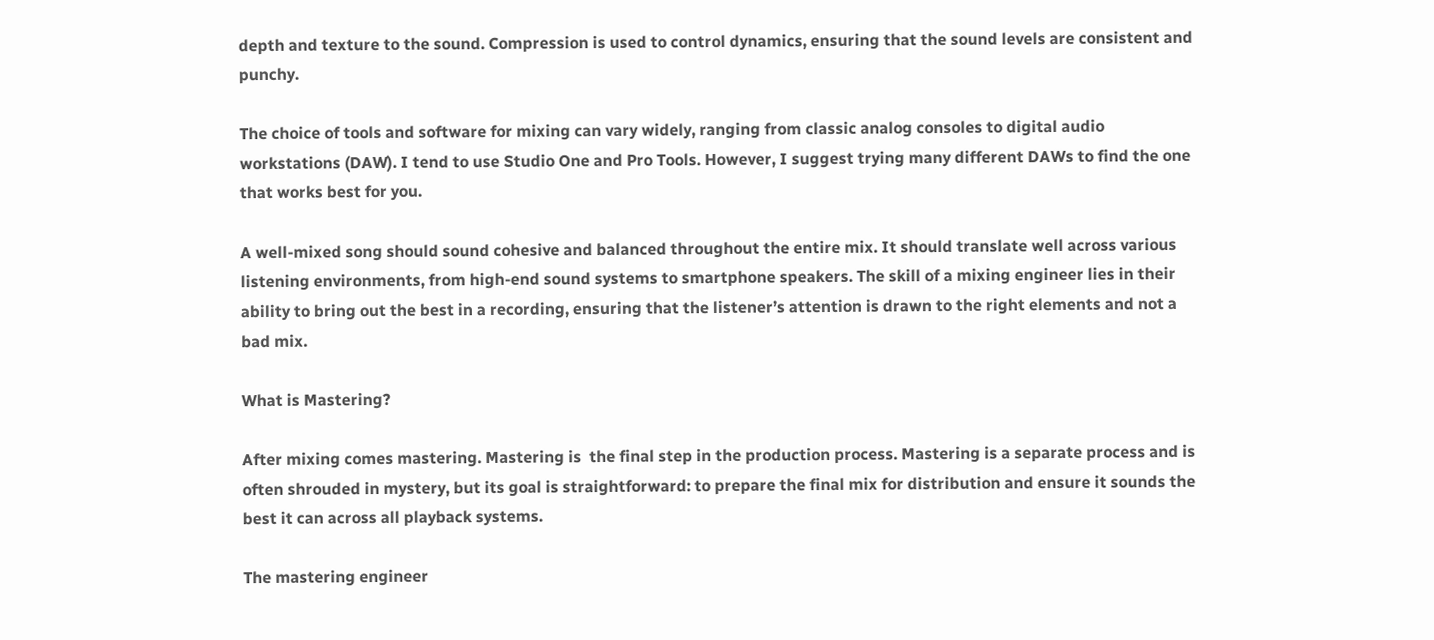depth and texture to the sound. Compression is used to control dynamics, ensuring that the sound levels are consistent and punchy.

The choice of tools and software for mixing can vary widely, ranging from classic analog consoles to digital audio workstations (DAW). I tend to use Studio One and Pro Tools. However, I suggest trying many different DAWs to find the one that works best for you.

A well-mixed song should sound cohesive and balanced throughout the entire mix. It should translate well across various listening environments, from high-end sound systems to smartphone speakers. The skill of a mixing engineer lies in their ability to bring out the best in a recording, ensuring that the listener’s attention is drawn to the right elements and not a bad mix.

What is Mastering?

After mixing comes mastering. Mastering is  the final step in the production process. Mastering is a separate process and is often shrouded in mystery, but its goal is straightforward: to prepare the final mix for distribution and ensure it sounds the best it can across all playback systems.

The mastering engineer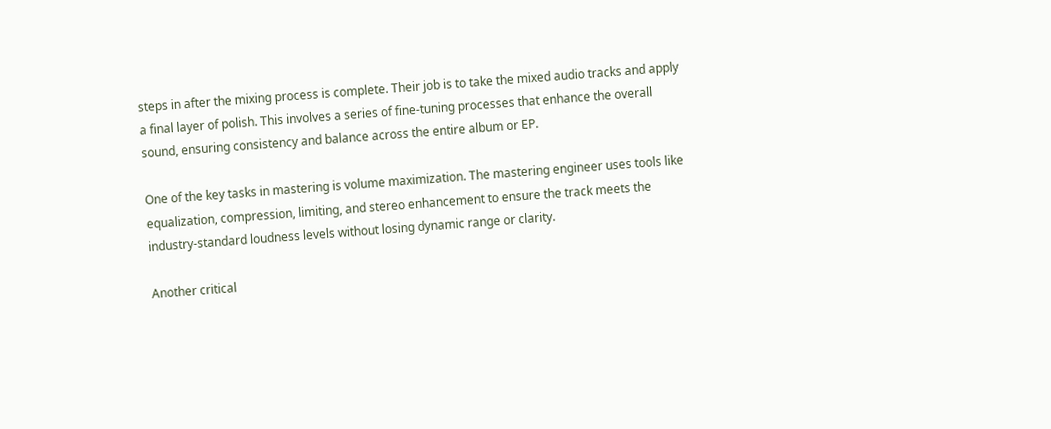steps in after the mixing process is complete. Their job is to take the mixed audio tracks and apply a final layer of polish. This involves a series of fine-tuning processes that enhance the overall sound, ensuring consistency and balance across the entire album or EP.

One of the key tasks in mastering is volume maximization. The mastering engineer uses tools like equalization, compression, limiting, and stereo enhancement to ensure the track meets the industry-standard loudness levels without losing dynamic range or clarity.

Another critical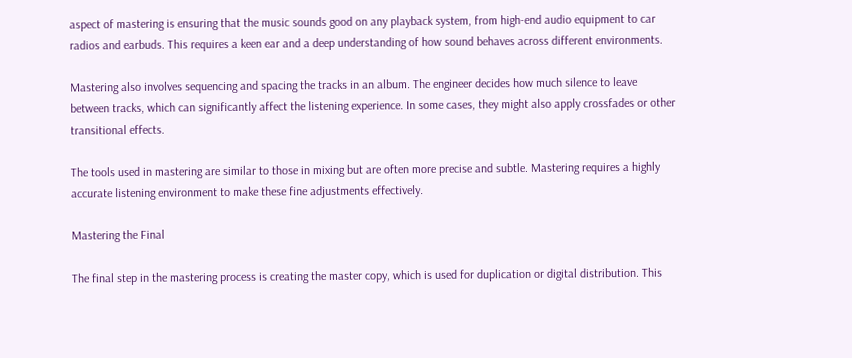aspect of mastering is ensuring that the music sounds good on any playback system, from high-end audio equipment to car radios and earbuds. This requires a keen ear and a deep understanding of how sound behaves across different environments.

Mastering also involves sequencing and spacing the tracks in an album. The engineer decides how much silence to leave between tracks, which can significantly affect the listening experience. In some cases, they might also apply crossfades or other transitional effects.

The tools used in mastering are similar to those in mixing but are often more precise and subtle. Mastering requires a highly accurate listening environment to make these fine adjustments effectively.

Mastering the Final

The final step in the mastering process is creating the master copy, which is used for duplication or digital distribution. This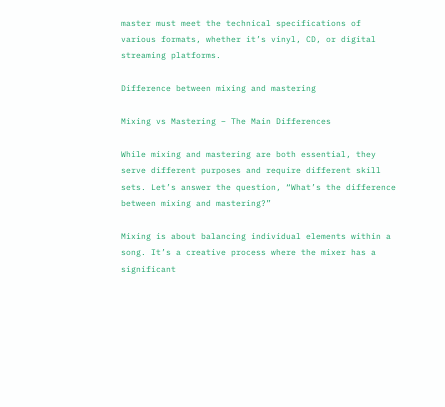master must meet the technical specifications of various formats, whether it’s vinyl, CD, or digital streaming platforms.

Difference between mixing and mastering

Mixing vs Mastering – The Main Differences

While mixing and mastering are both essential, they serve different purposes and require different skill sets. Let’s answer the question, “What’s the difference between mixing and mastering?”

Mixing is about balancing individual elements within a song. It’s a creative process where the mixer has a significant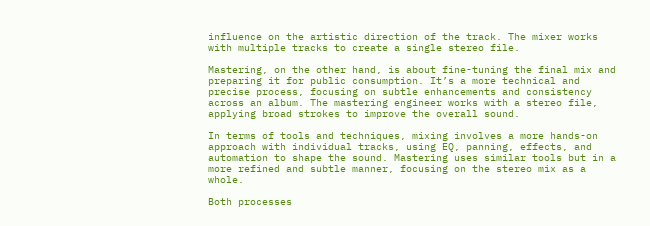influence on the artistic direction of the track. The mixer works with multiple tracks to create a single stereo file.

Mastering, on the other hand, is about fine-tuning the final mix and preparing it for public consumption. It’s a more technical and precise process, focusing on subtle enhancements and consistency across an album. The mastering engineer works with a stereo file, applying broad strokes to improve the overall sound.

In terms of tools and techniques, mixing involves a more hands-on approach with individual tracks, using EQ, panning, effects, and automation to shape the sound. Mastering uses similar tools but in a more refined and subtle manner, focusing on the stereo mix as a whole.

Both processes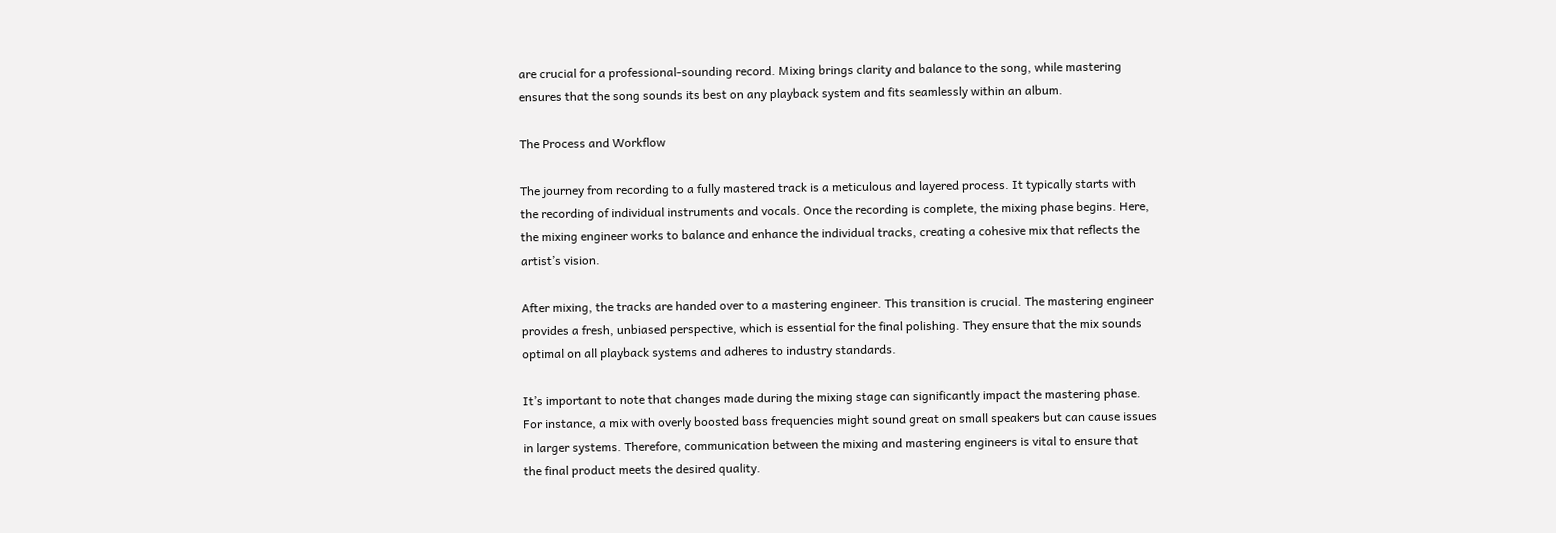are crucial for a professional-sounding record. Mixing brings clarity and balance to the song, while mastering ensures that the song sounds its best on any playback system and fits seamlessly within an album.

The Process and Workflow

The journey from recording to a fully mastered track is a meticulous and layered process. It typically starts with the recording of individual instruments and vocals. Once the recording is complete, the mixing phase begins. Here, the mixing engineer works to balance and enhance the individual tracks, creating a cohesive mix that reflects the artist’s vision.

After mixing, the tracks are handed over to a mastering engineer. This transition is crucial. The mastering engineer provides a fresh, unbiased perspective, which is essential for the final polishing. They ensure that the mix sounds optimal on all playback systems and adheres to industry standards.

It’s important to note that changes made during the mixing stage can significantly impact the mastering phase. For instance, a mix with overly boosted bass frequencies might sound great on small speakers but can cause issues in larger systems. Therefore, communication between the mixing and mastering engineers is vital to ensure that the final product meets the desired quality.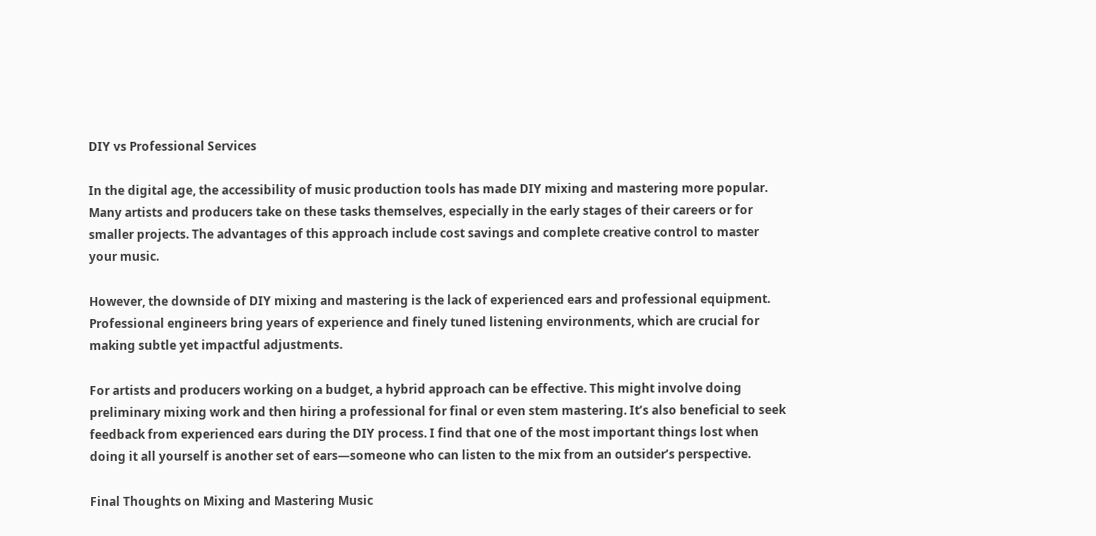DIY vs Professional Services

In the digital age, the accessibility of music production tools has made DIY mixing and mastering more popular. Many artists and producers take on these tasks themselves, especially in the early stages of their careers or for smaller projects. The advantages of this approach include cost savings and complete creative control to master your music.

However, the downside of DIY mixing and mastering is the lack of experienced ears and professional equipment. Professional engineers bring years of experience and finely tuned listening environments, which are crucial for making subtle yet impactful adjustments.

For artists and producers working on a budget, a hybrid approach can be effective. This might involve doing preliminary mixing work and then hiring a professional for final or even stem mastering. It’s also beneficial to seek feedback from experienced ears during the DIY process. I find that one of the most important things lost when doing it all yourself is another set of ears—someone who can listen to the mix from an outsider’s perspective.

Final Thoughts on Mixing and Mastering Music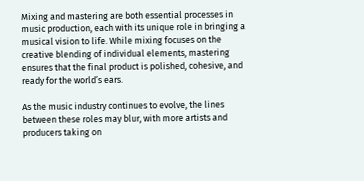Mixing and mastering are both essential processes in music production, each with its unique role in bringing a musical vision to life. While mixing focuses on the creative blending of individual elements, mastering ensures that the final product is polished, cohesive, and ready for the world’s ears.

As the music industry continues to evolve, the lines between these roles may blur, with more artists and producers taking on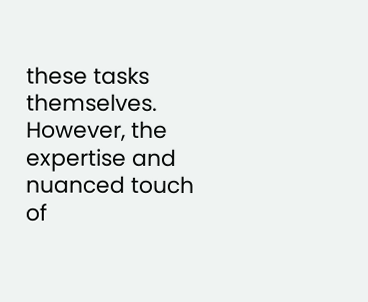these tasks themselves. However, the expertise and nuanced touch of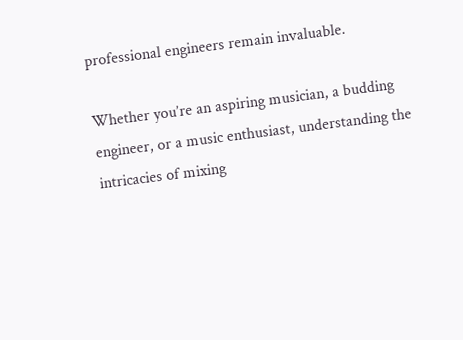professional engineers remain invaluable.

Whether you’re an aspiring musician, a budding engineer, or a music enthusiast, understanding the intricacies of mixing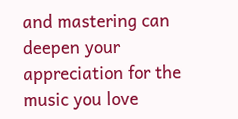and mastering can deepen your appreciation for the music you love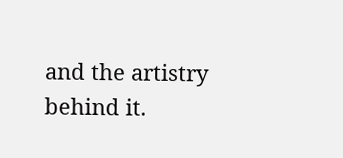and the artistry behind it.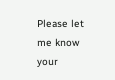Please let me know your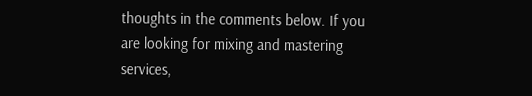thoughts in the comments below. If you are looking for mixing and mastering services,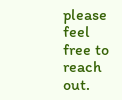please feel free to reach out.